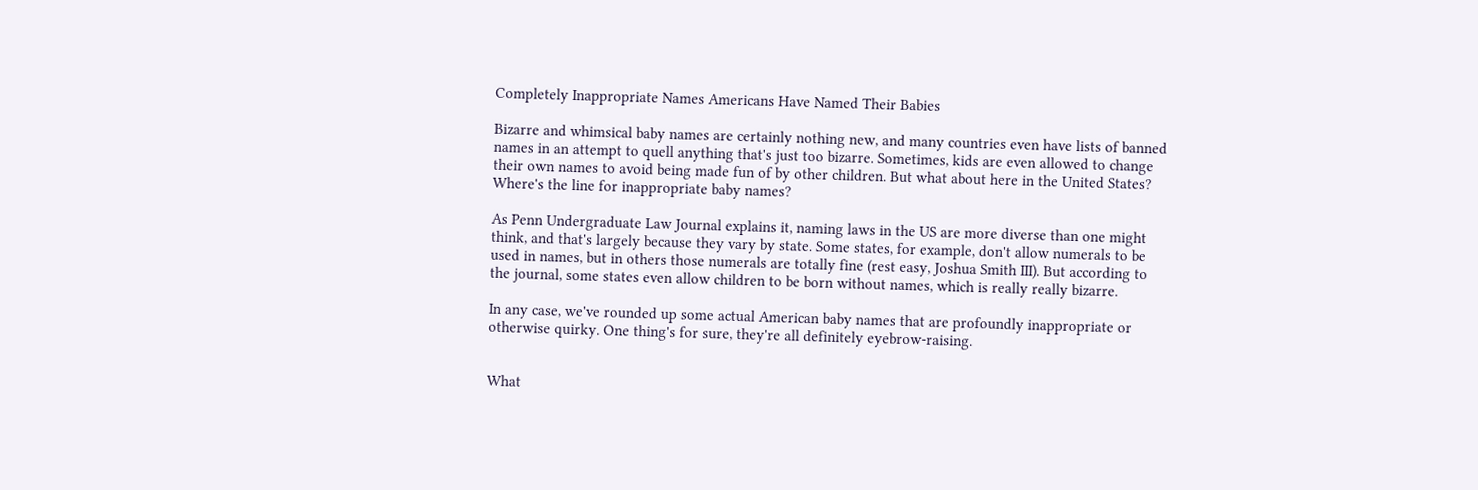Completely Inappropriate Names Americans Have Named Their Babies

Bizarre and whimsical baby names are certainly nothing new, and many countries even have lists of banned names in an attempt to quell anything that's just too bizarre. Sometimes, kids are even allowed to change their own names to avoid being made fun of by other children. But what about here in the United States? Where's the line for inappropriate baby names?

As Penn Undergraduate Law Journal explains it, naming laws in the US are more diverse than one might think, and that's largely because they vary by state. Some states, for example, don't allow numerals to be used in names, but in others those numerals are totally fine (rest easy, Joshua Smith III). But according to the journal, some states even allow children to be born without names, which is really really bizarre.

In any case, we've rounded up some actual American baby names that are profoundly inappropriate or otherwise quirky. One thing's for sure, they're all definitely eyebrow-raising.


What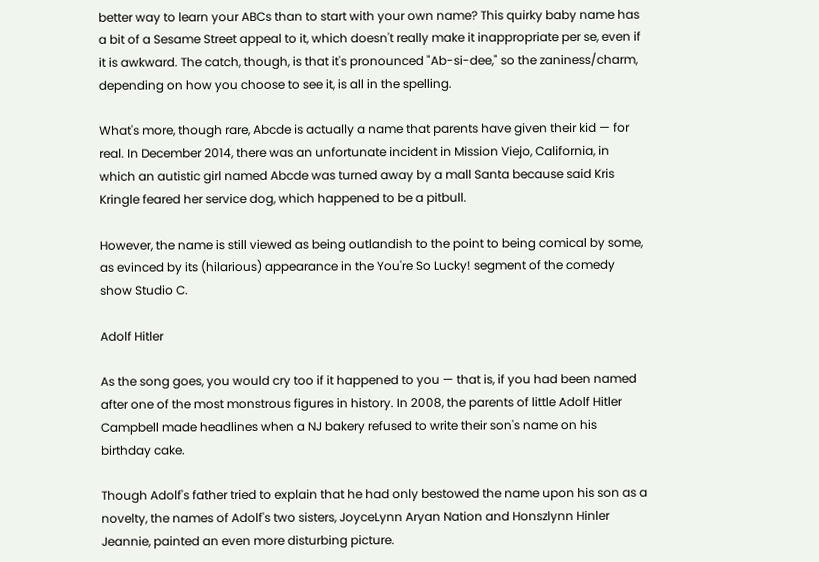better way to learn your ABCs than to start with your own name? This quirky baby name has a bit of a Sesame Street appeal to it, which doesn't really make it inappropriate per se, even if it is awkward. The catch, though, is that it's pronounced "Ab-si-dee," so the zaniness/charm, depending on how you choose to see it, is all in the spelling.

What's more, though rare, Abcde is actually a name that parents have given their kid — for real. In December 2014, there was an unfortunate incident in Mission Viejo, California, in which an autistic girl named Abcde was turned away by a mall Santa because said Kris Kringle feared her service dog, which happened to be a pitbull.

However, the name is still viewed as being outlandish to the point to being comical by some, as evinced by its (hilarious) appearance in the You're So Lucky! segment of the comedy show Studio C.

Adolf Hitler

As the song goes, you would cry too if it happened to you — that is, if you had been named after one of the most monstrous figures in history. In 2008, the parents of little Adolf Hitler Campbell made headlines when a NJ bakery refused to write their son's name on his birthday cake.

Though Adolf's father tried to explain that he had only bestowed the name upon his son as a novelty, the names of Adolf's two sisters, JoyceLynn Aryan Nation and Honszlynn Hinler Jeannie, painted an even more disturbing picture.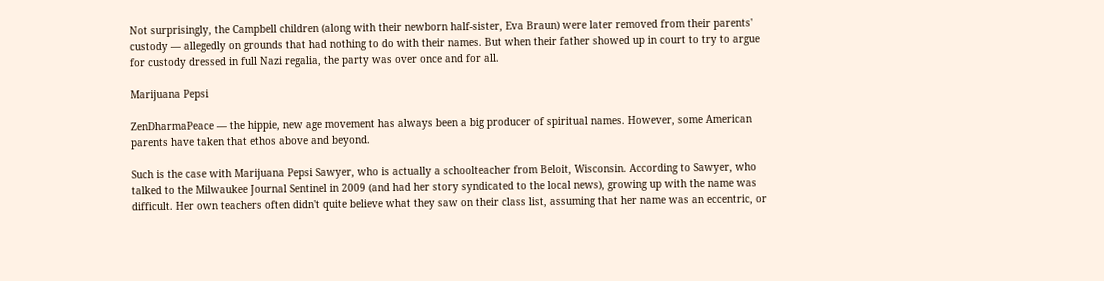Not surprisingly, the Campbell children (along with their newborn half-sister, Eva Braun) were later removed from their parents' custody — allegedly on grounds that had nothing to do with their names. But when their father showed up in court to try to argue for custody dressed in full Nazi regalia, the party was over once and for all.

Marijuana Pepsi

ZenDharmaPeace — the hippie, new age movement has always been a big producer of spiritual names. However, some American parents have taken that ethos above and beyond.

Such is the case with Marijuana Pepsi Sawyer, who is actually a schoolteacher from Beloit, Wisconsin. According to Sawyer, who talked to the Milwaukee Journal Sentinel in 2009 (and had her story syndicated to the local news), growing up with the name was difficult. Her own teachers often didn't quite believe what they saw on their class list, assuming that her name was an eccentric, or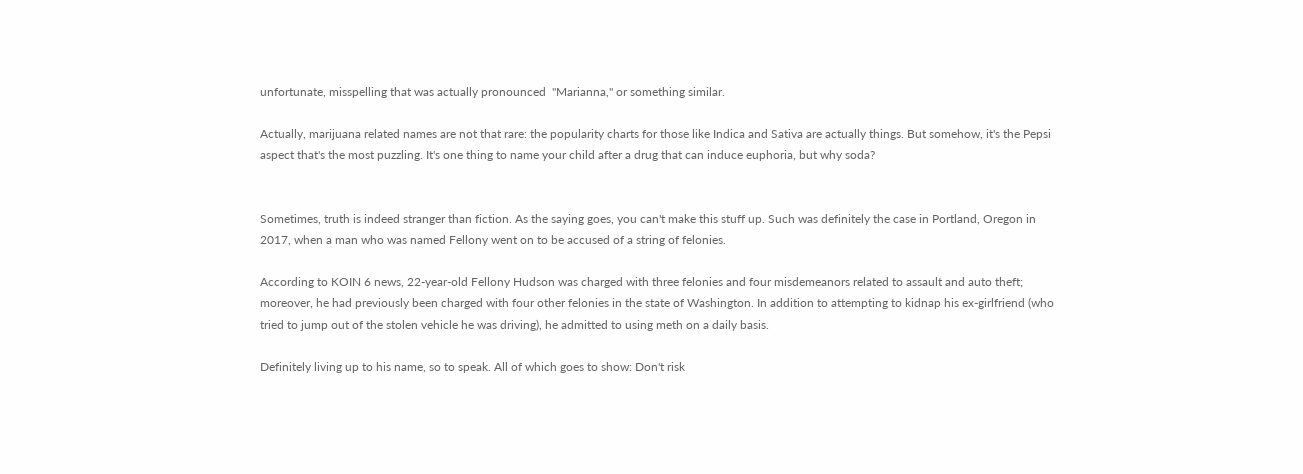unfortunate, misspelling that was actually pronounced  "Marianna," or something similar.

Actually, marijuana related names are not that rare: the popularity charts for those like Indica and Sativa are actually things. But somehow, it's the Pepsi aspect that's the most puzzling. It's one thing to name your child after a drug that can induce euphoria, but why soda?


Sometimes, truth is indeed stranger than fiction. As the saying goes, you can't make this stuff up. Such was definitely the case in Portland, Oregon in 2017, when a man who was named Fellony went on to be accused of a string of felonies.

According to KOIN 6 news, 22-year-old Fellony Hudson was charged with three felonies and four misdemeanors related to assault and auto theft; moreover, he had previously been charged with four other felonies in the state of Washington. In addition to attempting to kidnap his ex-girlfriend (who tried to jump out of the stolen vehicle he was driving), he admitted to using meth on a daily basis.

Definitely living up to his name, so to speak. All of which goes to show: Don't risk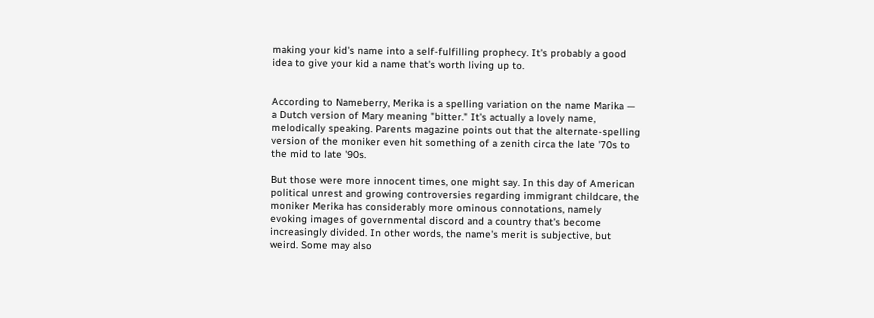making your kid's name into a self-fulfilling prophecy. It's probably a good idea to give your kid a name that's worth living up to.


According to Nameberry, Merika is a spelling variation on the name Marika — a Dutch version of Mary meaning "bitter." It's actually a lovely name, melodically speaking. Parents magazine points out that the alternate-spelling version of the moniker even hit something of a zenith circa the late '70s to the mid to late '90s.

But those were more innocent times, one might say. In this day of American political unrest and growing controversies regarding immigrant childcare, the moniker Merika has considerably more ominous connotations, namely evoking images of governmental discord and a country that's become increasingly divided. In other words, the name's merit is subjective, but weird. Some may also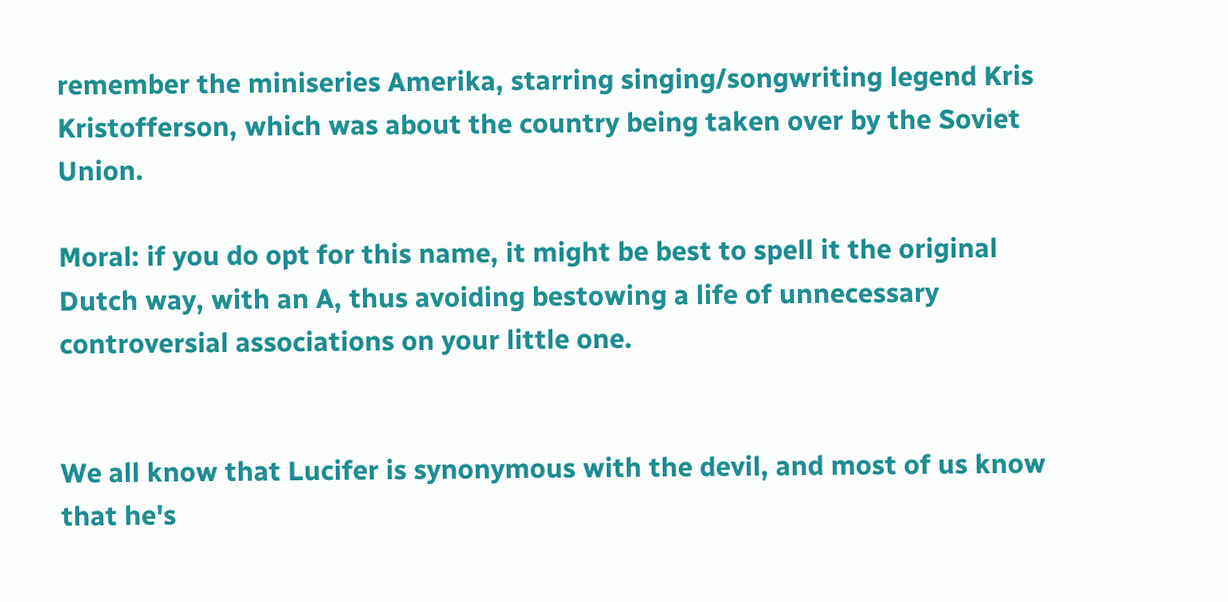remember the miniseries Amerika, starring singing/songwriting legend Kris Kristofferson, which was about the country being taken over by the Soviet Union.

Moral: if you do opt for this name, it might be best to spell it the original Dutch way, with an A, thus avoiding bestowing a life of unnecessary controversial associations on your little one.


We all know that Lucifer is synonymous with the devil, and most of us know that he's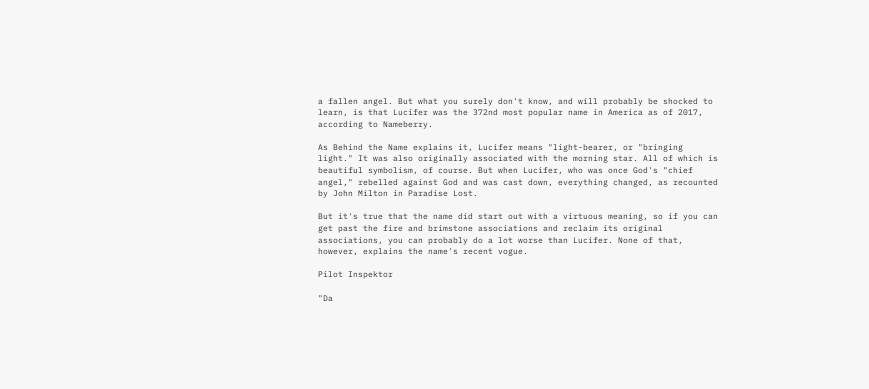a fallen angel. But what you surely don't know, and will probably be shocked to learn, is that Lucifer was the 372nd most popular name in America as of 2017, according to Nameberry.

As Behind the Name explains it, Lucifer means "light-bearer, or "bringing light." It was also originally associated with the morning star. All of which is beautiful symbolism, of course. But when Lucifer, who was once God's "chief angel," rebelled against God and was cast down, everything changed, as recounted by John Milton in Paradise Lost.

But it's true that the name did start out with a virtuous meaning, so if you can get past the fire and brimstone associations and reclaim its original associations, you can probably do a lot worse than Lucifer. None of that, however, explains the name's recent vogue.

Pilot Inspektor

"Da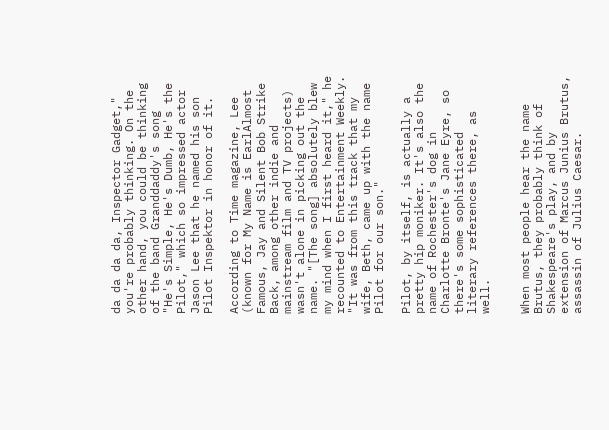da da da da, Inspector Gadget," you're probably thinking. On the other hand, you could be thinking of the band Granddaddy's song "He's Simple, He's Dumb, He's the Pilot," which so impressed actor Jason Lee that he named his son Pilot Inspektor in honor of it.

According to Time magazine, Lee (known for My Name is EarlAlmost Famous, Jay and Silent Bob Strike Back, among other indie and mainstream film and TV projects) wasn't alone in picking out the name. "[The song] absolutely blew my mind when I first heard it," he recounted to Entertainment Weekly. "It was from this track that my wife, Beth, came up with the name Pilot for our son."

Pilot, by itself, is actually a pretty hip moniker. It's also the name of Rochester's dog in Charlotte Bronte's Jane Eyre, so there's some sophisticated literary references there, as well.


When most people hear the name Brutus, they probably think of Shakespeare's play, and by extension of Marcus Junius Brutus, assassin of Julius Caesar.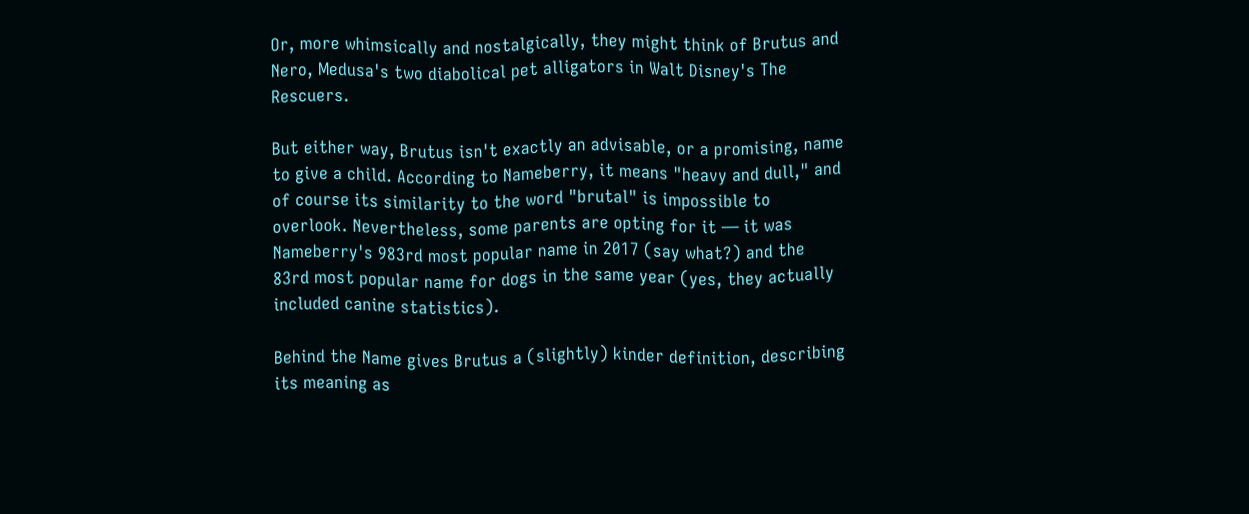Or, more whimsically and nostalgically, they might think of Brutus and Nero, Medusa's two diabolical pet alligators in Walt Disney's The Rescuers.

But either way, Brutus isn't exactly an advisable, or a promising, name to give a child. According to Nameberry, it means "heavy and dull," and of course its similarity to the word "brutal" is impossible to overlook. Nevertheless, some parents are opting for it — it was Nameberry's 983rd most popular name in 2017 (say what?) and the 83rd most popular name for dogs in the same year (yes, they actually included canine statistics).

Behind the Name gives Brutus a (slightly) kinder definition, describing its meaning as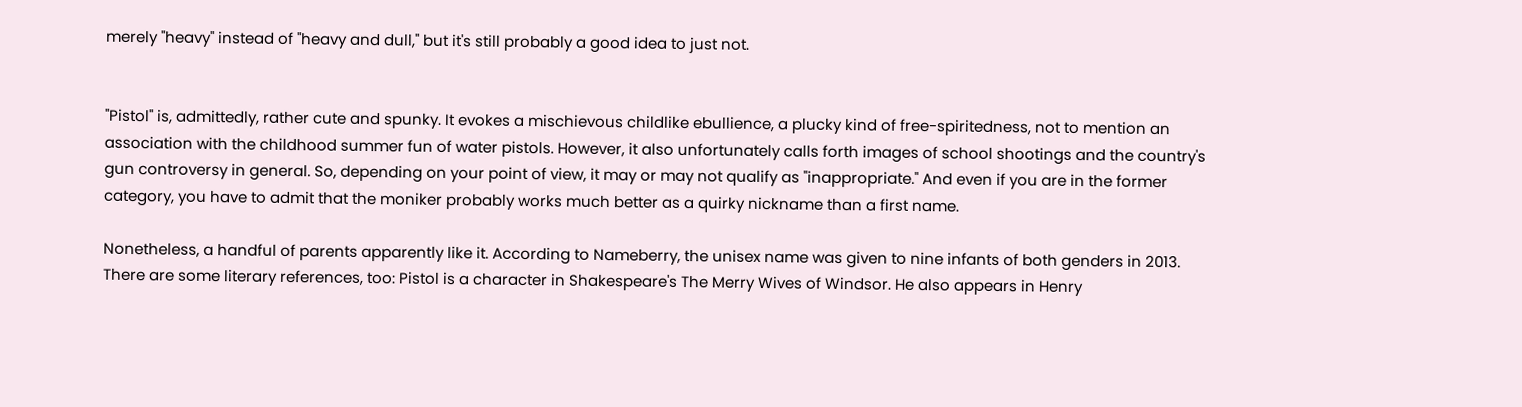merely "heavy" instead of "heavy and dull," but it's still probably a good idea to just not.


"Pistol" is, admittedly, rather cute and spunky. It evokes a mischievous childlike ebullience, a plucky kind of free-spiritedness, not to mention an association with the childhood summer fun of water pistols. However, it also unfortunately calls forth images of school shootings and the country's gun controversy in general. So, depending on your point of view, it may or may not qualify as "inappropriate." And even if you are in the former category, you have to admit that the moniker probably works much better as a quirky nickname than a first name.

Nonetheless, a handful of parents apparently like it. According to Nameberry, the unisex name was given to nine infants of both genders in 2013. There are some literary references, too: Pistol is a character in Shakespeare's The Merry Wives of Windsor. He also appears in Henry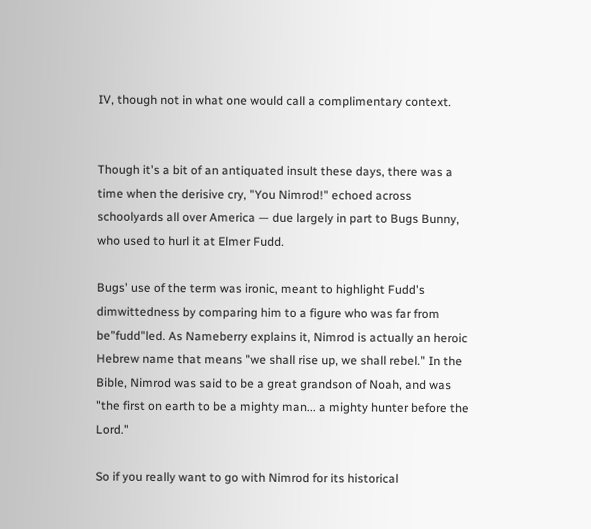IV, though not in what one would call a complimentary context.


Though it's a bit of an antiquated insult these days, there was a time when the derisive cry, "You Nimrod!" echoed across schoolyards all over America — due largely in part to Bugs Bunny, who used to hurl it at Elmer Fudd.

Bugs' use of the term was ironic, meant to highlight Fudd's dimwittedness by comparing him to a figure who was far from be"fudd"led. As Nameberry explains it, Nimrod is actually an heroic Hebrew name that means "we shall rise up, we shall rebel." In the Bible, Nimrod was said to be a great grandson of Noah, and was "the first on earth to be a mighty man... a mighty hunter before the Lord."

So if you really want to go with Nimrod for its historical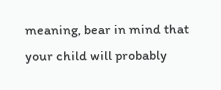meaning, bear in mind that your child will probably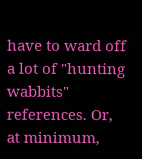have to ward off a lot of "hunting wabbits" references. Or, at minimum,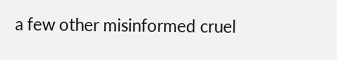a few other misinformed cruel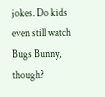jokes. Do kids even still watch Bugs Bunny, though?